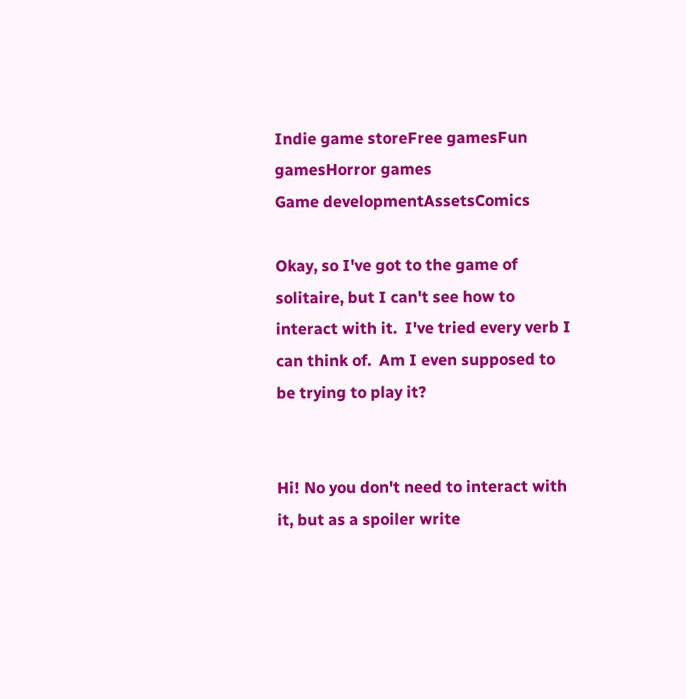Indie game storeFree gamesFun gamesHorror games
Game developmentAssetsComics

Okay, so I've got to the game of solitaire, but I can't see how to interact with it.  I've tried every verb I can think of.  Am I even supposed to be trying to play it?


Hi! No you don't need to interact with it, but as a spoiler write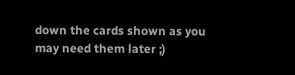down the cards shown as you may need them later ;)